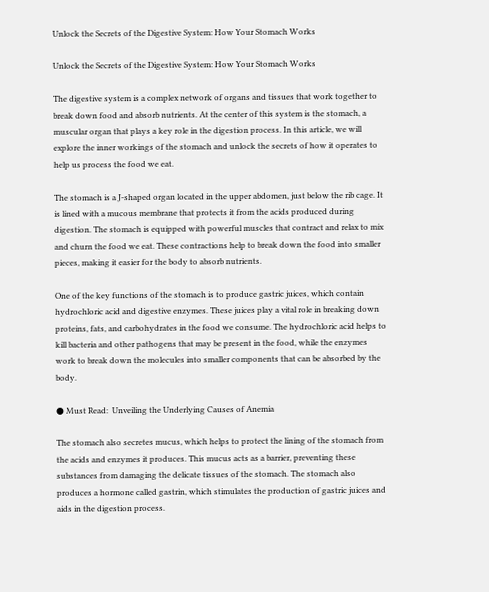Unlock the Secrets of the Digestive System: How Your Stomach Works

Unlock the Secrets of the Digestive System: How Your Stomach Works

The digestive system is a complex network of organs and tissues that work together to break down food and absorb nutrients. At the center of this system is the stomach, a muscular organ that plays a key role in the digestion process. In this article, we will explore the inner workings of the stomach and unlock the secrets of how it operates to help us process the food we eat.

The stomach is a J-shaped organ located in the upper abdomen, just below the rib cage. It is lined with a mucous membrane that protects it from the acids produced during digestion. The stomach is equipped with powerful muscles that contract and relax to mix and churn the food we eat. These contractions help to break down the food into smaller pieces, making it easier for the body to absorb nutrients.

One of the key functions of the stomach is to produce gastric juices, which contain hydrochloric acid and digestive enzymes. These juices play a vital role in breaking down proteins, fats, and carbohydrates in the food we consume. The hydrochloric acid helps to kill bacteria and other pathogens that may be present in the food, while the enzymes work to break down the molecules into smaller components that can be absorbed by the body.

● Must Read:  Unveiling the Underlying Causes of Anemia

The stomach also secretes mucus, which helps to protect the lining of the stomach from the acids and enzymes it produces. This mucus acts as a barrier, preventing these substances from damaging the delicate tissues of the stomach. The stomach also produces a hormone called gastrin, which stimulates the production of gastric juices and aids in the digestion process.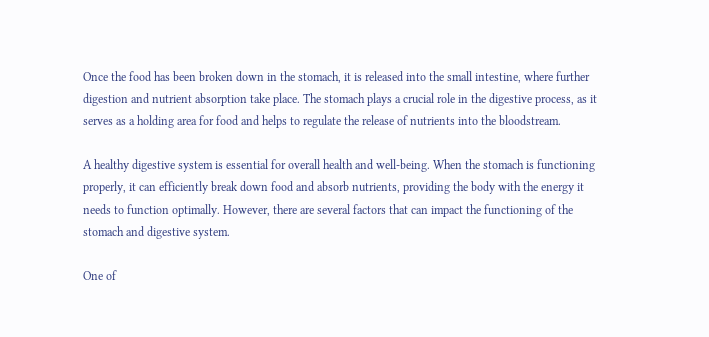Once the food has been broken down in the stomach, it is released into the small intestine, where further digestion and nutrient absorption take place. The stomach plays a crucial role in the digestive process, as it serves as a holding area for food and helps to regulate the release of nutrients into the bloodstream.

A healthy digestive system is essential for overall health and well-being. When the stomach is functioning properly, it can efficiently break down food and absorb nutrients, providing the body with the energy it needs to function optimally. However, there are several factors that can impact the functioning of the stomach and digestive system.

One of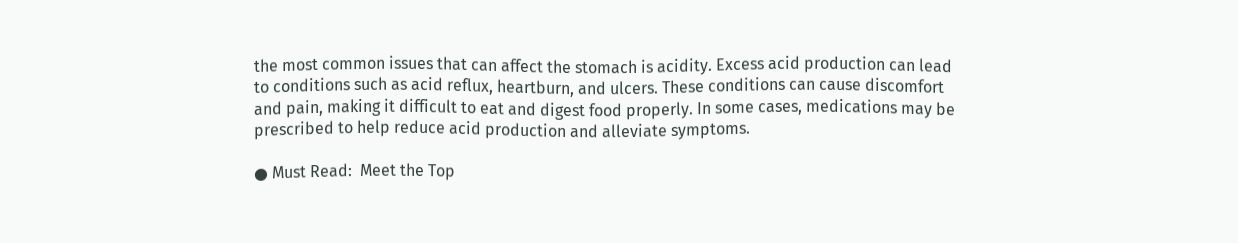the most common issues that can affect the stomach is acidity. Excess acid production can lead to conditions such as acid reflux, heartburn, and ulcers. These conditions can cause discomfort and pain, making it difficult to eat and digest food properly. In some cases, medications may be prescribed to help reduce acid production and alleviate symptoms.

● Must Read:  Meet the Top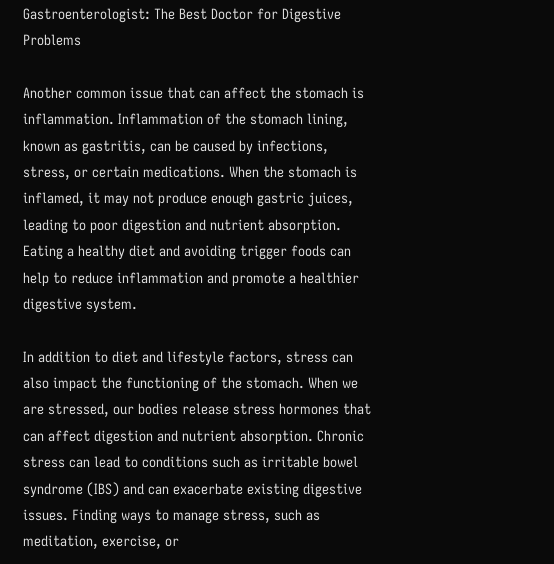Gastroenterologist: The Best Doctor for Digestive Problems

Another common issue that can affect the stomach is inflammation. Inflammation of the stomach lining, known as gastritis, can be caused by infections, stress, or certain medications. When the stomach is inflamed, it may not produce enough gastric juices, leading to poor digestion and nutrient absorption. Eating a healthy diet and avoiding trigger foods can help to reduce inflammation and promote a healthier digestive system.

In addition to diet and lifestyle factors, stress can also impact the functioning of the stomach. When we are stressed, our bodies release stress hormones that can affect digestion and nutrient absorption. Chronic stress can lead to conditions such as irritable bowel syndrome (IBS) and can exacerbate existing digestive issues. Finding ways to manage stress, such as meditation, exercise, or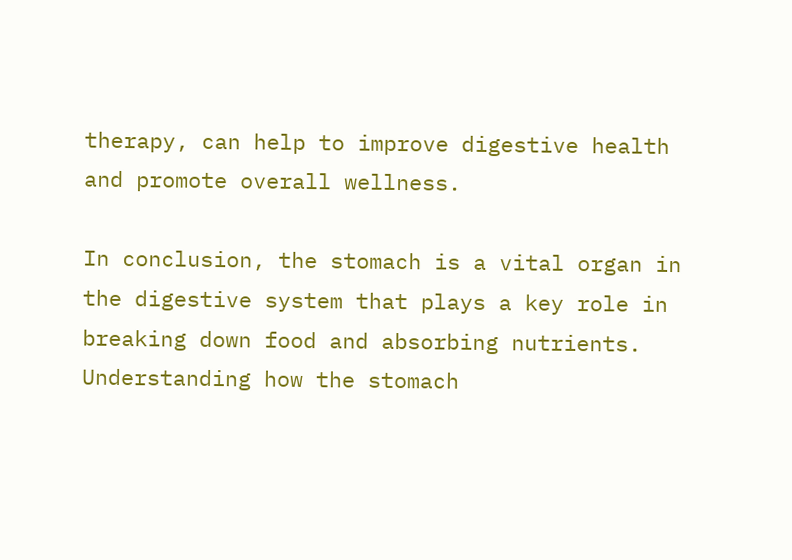therapy, can help to improve digestive health and promote overall wellness.

In conclusion, the stomach is a vital organ in the digestive system that plays a key role in breaking down food and absorbing nutrients. Understanding how the stomach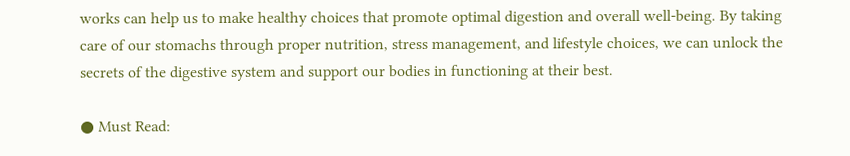works can help us to make healthy choices that promote optimal digestion and overall well-being. By taking care of our stomachs through proper nutrition, stress management, and lifestyle choices, we can unlock the secrets of the digestive system and support our bodies in functioning at their best.

● Must Read: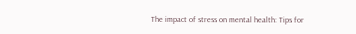The impact of stress on mental health: Tips for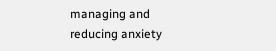managing and reducing anxiety